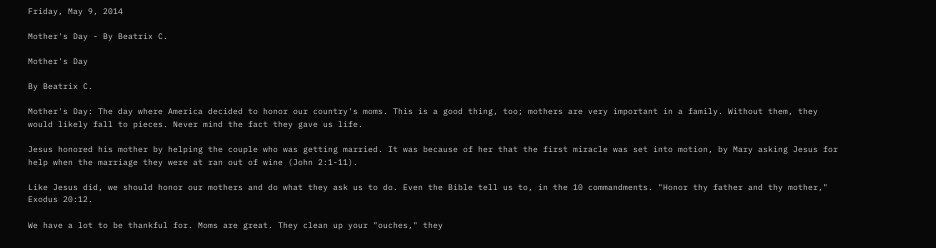Friday, May 9, 2014

Mother's Day - By Beatrix C.

Mother's Day

By Beatrix C.

Mother's Day: The day where America decided to honor our country's moms. This is a good thing, too; mothers are very important in a family. Without them, they would likely fall to pieces. Never mind the fact they gave us life.

Jesus honored his mother by helping the couple who was getting married. It was because of her that the first miracle was set into motion, by Mary asking Jesus for help when the marriage they were at ran out of wine (John 2:1-11).

Like Jesus did, we should honor our mothers and do what they ask us to do. Even the Bible tell us to, in the 10 commandments. "Honor thy father and thy mother," Exodus 20:12.

We have a lot to be thankful for. Moms are great. They clean up your "ouches," they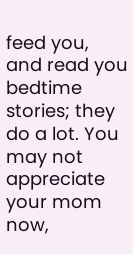feed you, and read you bedtime stories; they do a lot. You may not appreciate your mom now,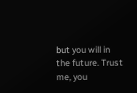but you will in the future. Trust me, you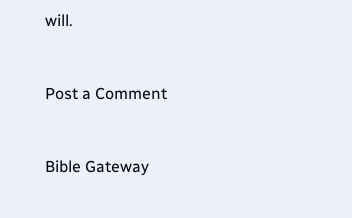will.


Post a Comment


Bible Gateway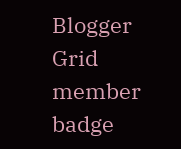Blogger Grid member badge